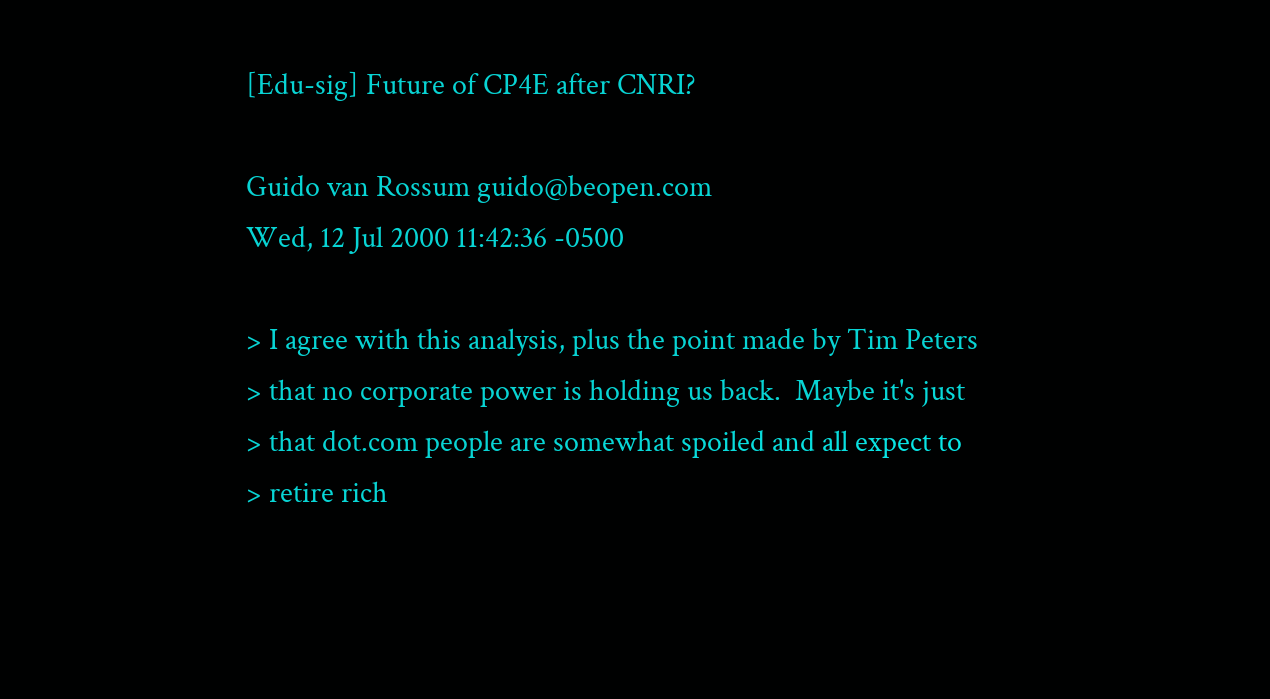[Edu-sig] Future of CP4E after CNRI?

Guido van Rossum guido@beopen.com
Wed, 12 Jul 2000 11:42:36 -0500

> I agree with this analysis, plus the point made by Tim Peters
> that no corporate power is holding us back.  Maybe it's just
> that dot.com people are somewhat spoiled and all expect to
> retire rich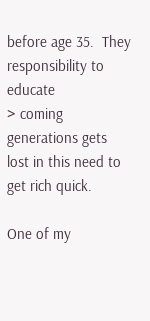before age 35.  They responsibility to educate
> coming generations gets lost in this need to get rich quick.

One of my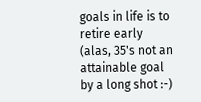goals in life is to retire early (alas, 35's not an
attainable goal by a long shot :-)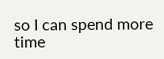so I can spend more time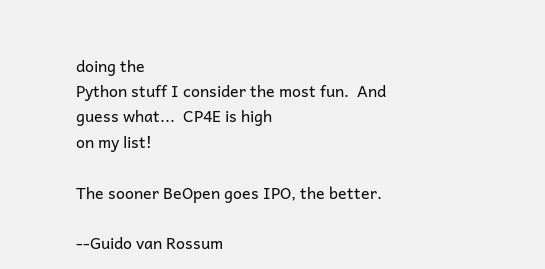doing the
Python stuff I consider the most fun.  And guess what...  CP4E is high
on my list!

The sooner BeOpen goes IPO, the better.

--Guido van Rossum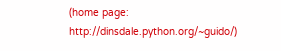(home page: http://dinsdale.python.org/~guido/)